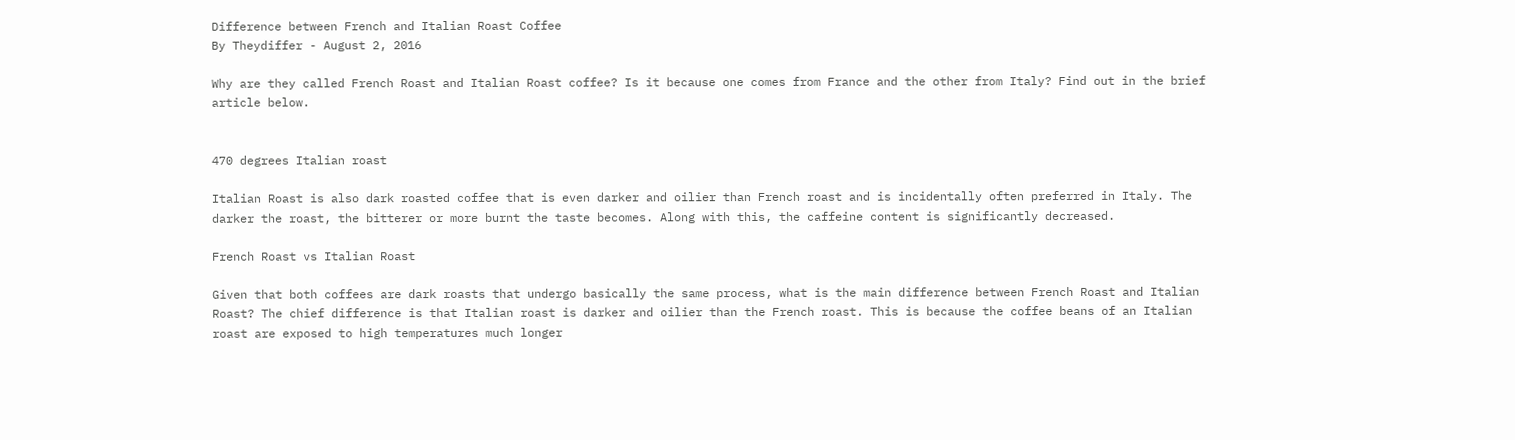Difference between French and Italian Roast Coffee
By Theydiffer - August 2, 2016

Why are they called French Roast and Italian Roast coffee? Is it because one comes from France and the other from Italy? Find out in the brief article below.


470 degrees Italian roast

Italian Roast is also dark roasted coffee that is even darker and oilier than French roast and is incidentally often preferred in Italy. The darker the roast, the bitterer or more burnt the taste becomes. Along with this, the caffeine content is significantly decreased.

French Roast vs Italian Roast

Given that both coffees are dark roasts that undergo basically the same process, what is the main difference between French Roast and Italian Roast? The chief difference is that Italian roast is darker and oilier than the French roast. This is because the coffee beans of an Italian roast are exposed to high temperatures much longer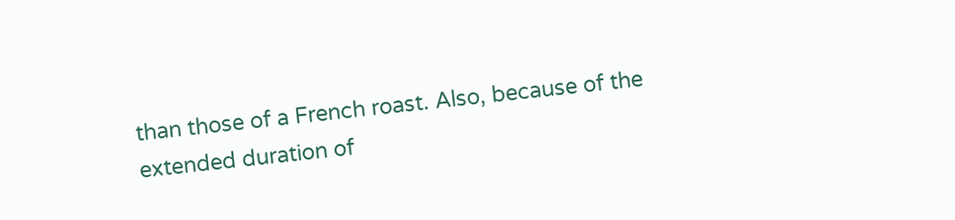than those of a French roast. Also, because of the extended duration of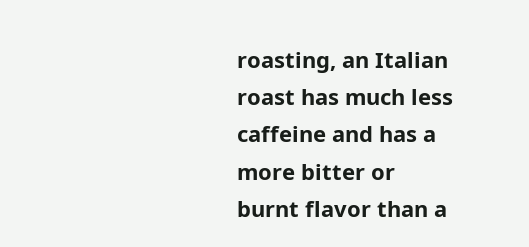roasting, an Italian roast has much less caffeine and has a more bitter or burnt flavor than a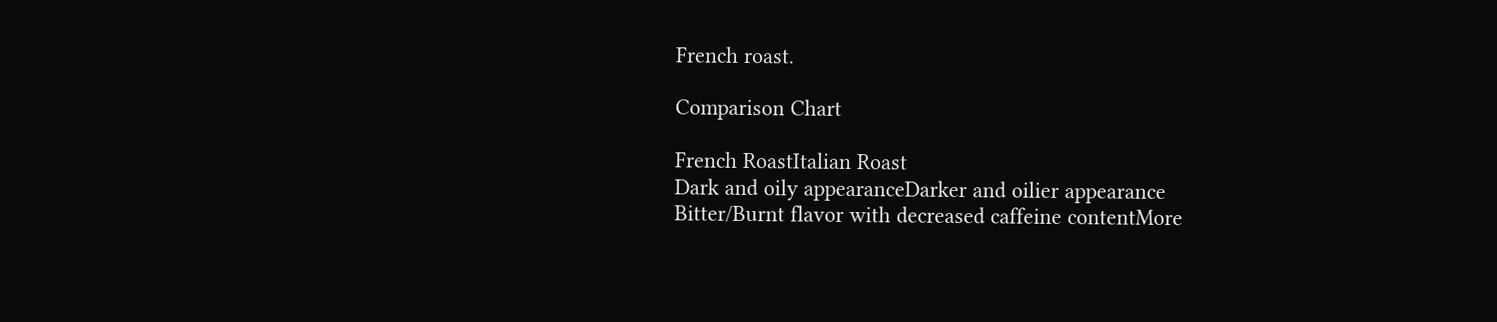French roast.

Comparison Chart

French RoastItalian Roast
Dark and oily appearanceDarker and oilier appearance
Bitter/Burnt flavor with decreased caffeine contentMore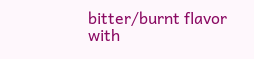bitter/burnt flavor with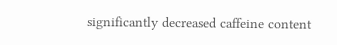significantly decreased caffeine content